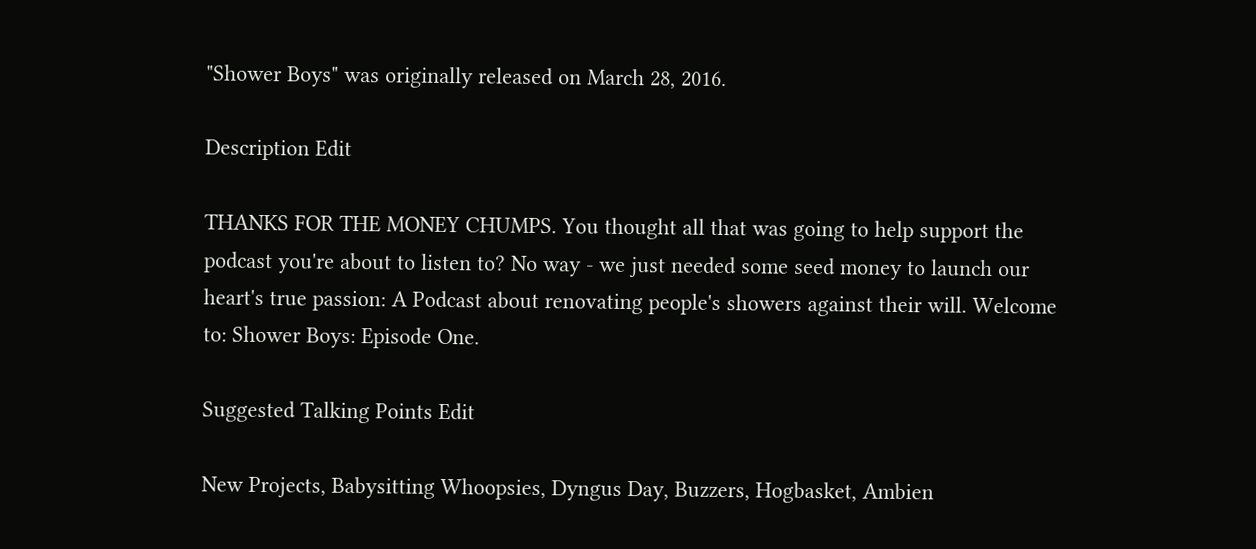"Shower Boys" was originally released on March 28, 2016.

Description Edit

THANKS FOR THE MONEY CHUMPS. You thought all that was going to help support the podcast you're about to listen to? No way - we just needed some seed money to launch our heart's true passion: A Podcast about renovating people's showers against their will. Welcome to: Shower Boys: Episode One.

Suggested Talking Points Edit

New Projects, Babysitting Whoopsies, Dyngus Day, Buzzers, Hogbasket, Ambien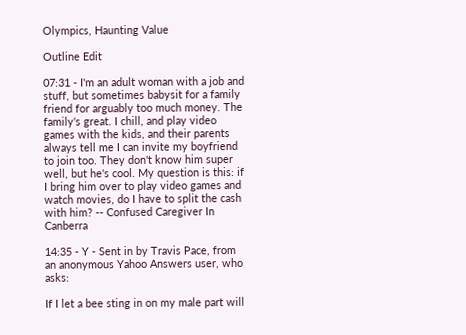Olympics, Haunting Value

Outline Edit

07:31 - I'm an adult woman with a job and stuff, but sometimes babysit for a family friend for arguably too much money. The family's great. I chill, and play video games with the kids, and their parents always tell me I can invite my boyfriend to join too. They don't know him super well, but he's cool. My question is this: if I bring him over to play video games and watch movies, do I have to split the cash with him? -- Confused Caregiver In Canberra

14:35 - Y - Sent in by Travis Pace, from an anonymous Yahoo Answers user, who asks:

If I let a bee sting in on my male part will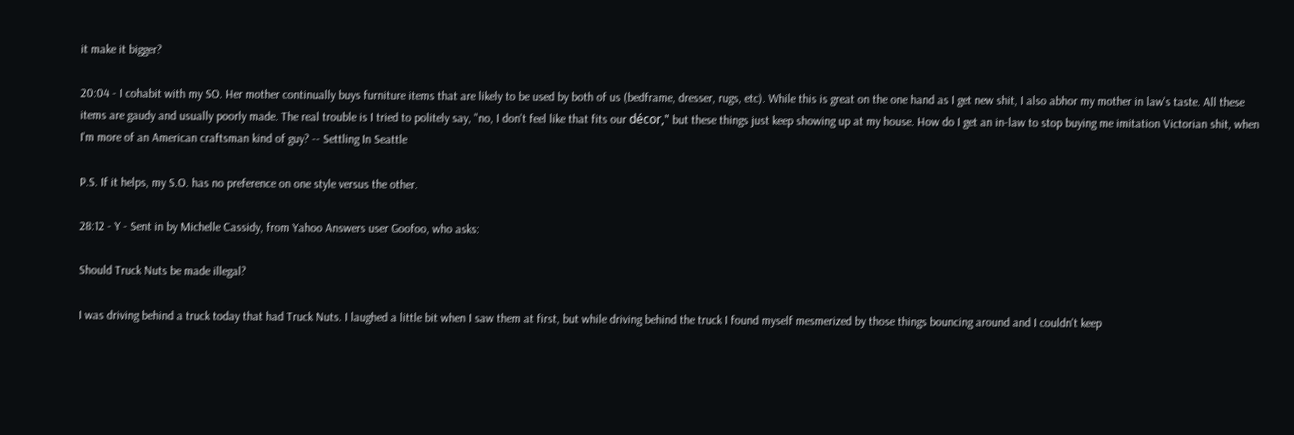it make it bigger?

20:04 - I cohabit with my SO. Her mother continually buys furniture items that are likely to be used by both of us (bedframe, dresser, rugs, etc). While this is great on the one hand as I get new shit, I also abhor my mother in law's taste. All these items are gaudy and usually poorly made. The real trouble is I tried to politely say, "no, I don't feel like that fits our décor," but these things just keep showing up at my house. How do I get an in-law to stop buying me imitation Victorian shit, when I'm more of an American craftsman kind of guy? -- Settling In Seattle

P.S. If it helps, my S.O. has no preference on one style versus the other.

28:12 - Y - Sent in by Michelle Cassidy, from Yahoo Answers user Goofoo, who asks:

Should Truck Nuts be made illegal?

I was driving behind a truck today that had Truck Nuts. I laughed a little bit when I saw them at first, but while driving behind the truck I found myself mesmerized by those things bouncing around and I couldn't keep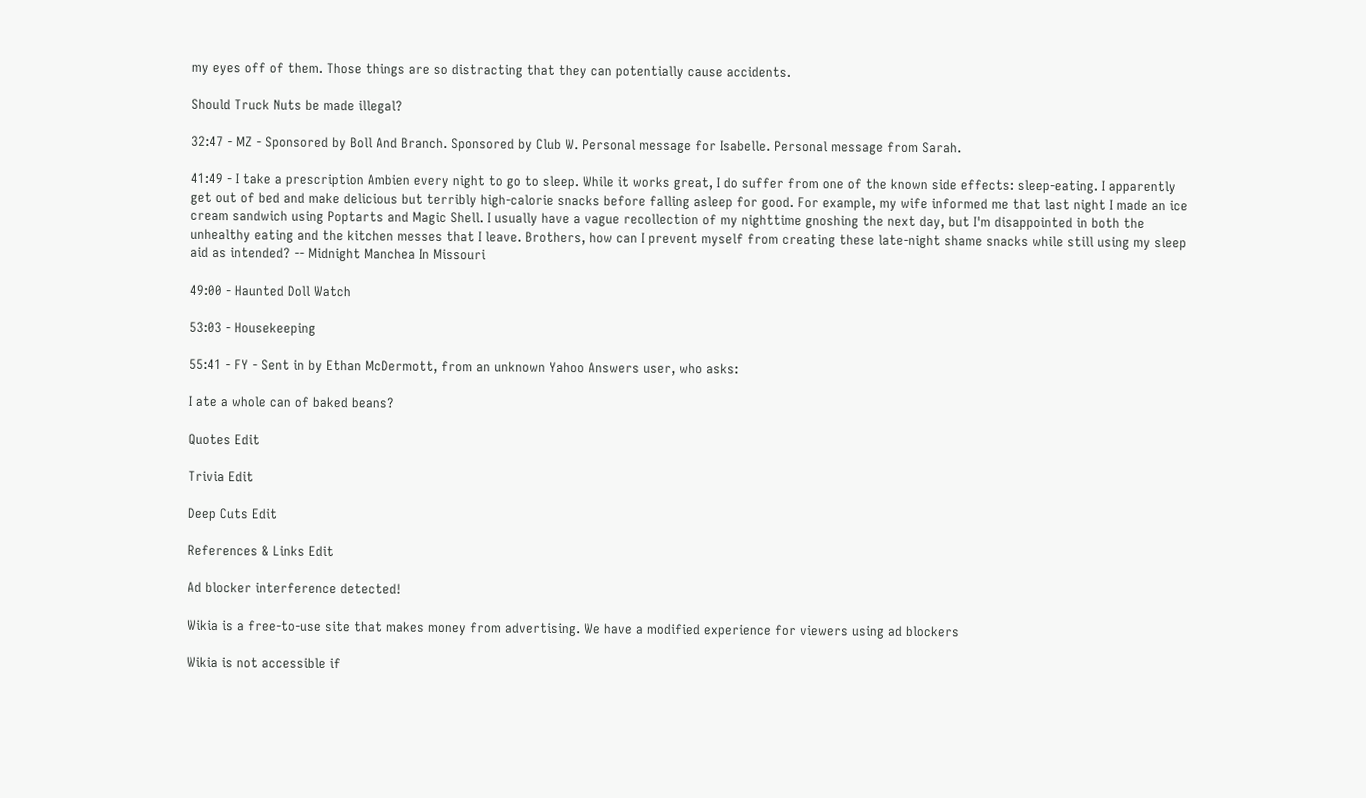my eyes off of them. Those things are so distracting that they can potentially cause accidents.

Should Truck Nuts be made illegal?

32:47 - MZ - Sponsored by Boll And Branch. Sponsored by Club W. Personal message for Isabelle. Personal message from Sarah.

41:49 - I take a prescription Ambien every night to go to sleep. While it works great, I do suffer from one of the known side effects: sleep-eating. I apparently get out of bed and make delicious but terribly high-calorie snacks before falling asleep for good. For example, my wife informed me that last night I made an ice cream sandwich using Poptarts and Magic Shell. I usually have a vague recollection of my nighttime gnoshing the next day, but I'm disappointed in both the unhealthy eating and the kitchen messes that I leave. Brothers, how can I prevent myself from creating these late-night shame snacks while still using my sleep aid as intended? -- Midnight Manchea In Missouri

49:00 - Haunted Doll Watch

53:03 - Housekeeping

55:41 - FY - Sent in by Ethan McDermott, from an unknown Yahoo Answers user, who asks:

I ate a whole can of baked beans?

Quotes Edit

Trivia Edit

Deep Cuts Edit

References & Links Edit

Ad blocker interference detected!

Wikia is a free-to-use site that makes money from advertising. We have a modified experience for viewers using ad blockers

Wikia is not accessible if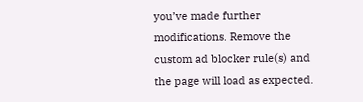you’ve made further modifications. Remove the custom ad blocker rule(s) and the page will load as expected.